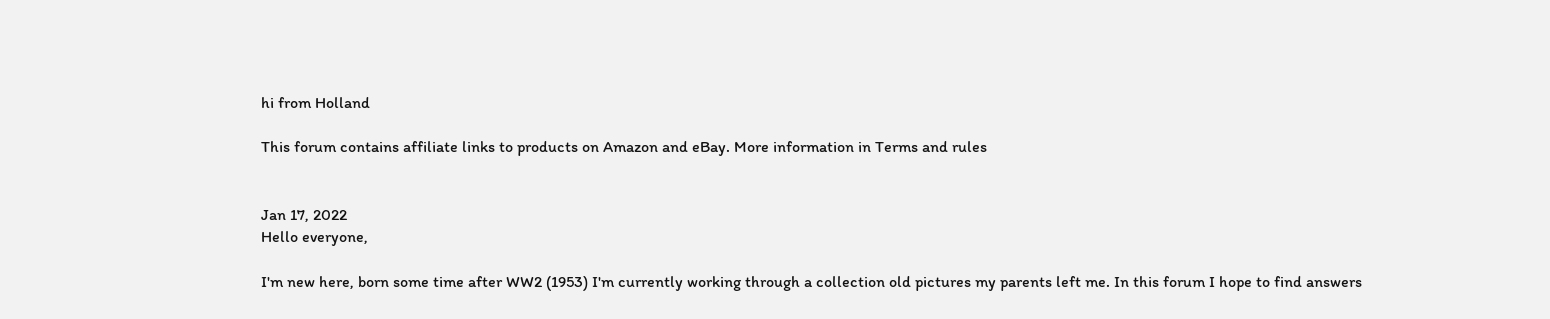hi from Holland

This forum contains affiliate links to products on Amazon and eBay. More information in Terms and rules


Jan 17, 2022
Hello everyone,

I'm new here, born some time after WW2 (1953) I'm currently working through a collection old pictures my parents left me. In this forum I hope to find answers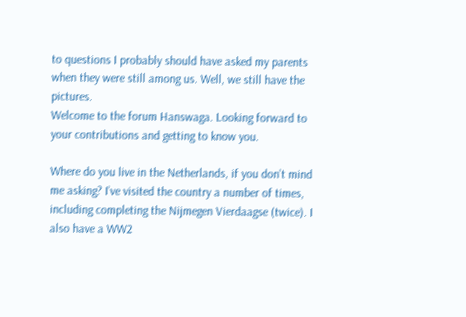to questions I probably should have asked my parents when they were still among us. Well, we still have the pictures.
Welcome to the forum Hanswaga. Looking forward to your contributions and getting to know you.

Where do you live in the Netherlands, if you don’t mind me asking? I’ve visited the country a number of times, including completing the Nijmegen Vierdaagse (twice). I also have a WW2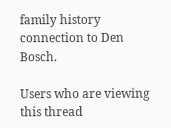family history connection to Den Bosch.

Users who are viewing this thread